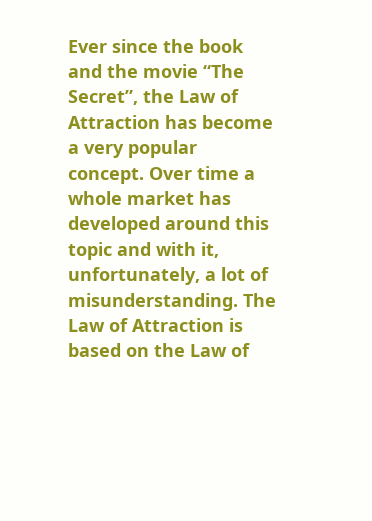Ever since the book and the movie “The Secret”, the Law of Attraction has become a very popular concept. Over time a whole market has developed around this topic and with it, unfortunately, a lot of misunderstanding. The Law of Attraction is based on the Law of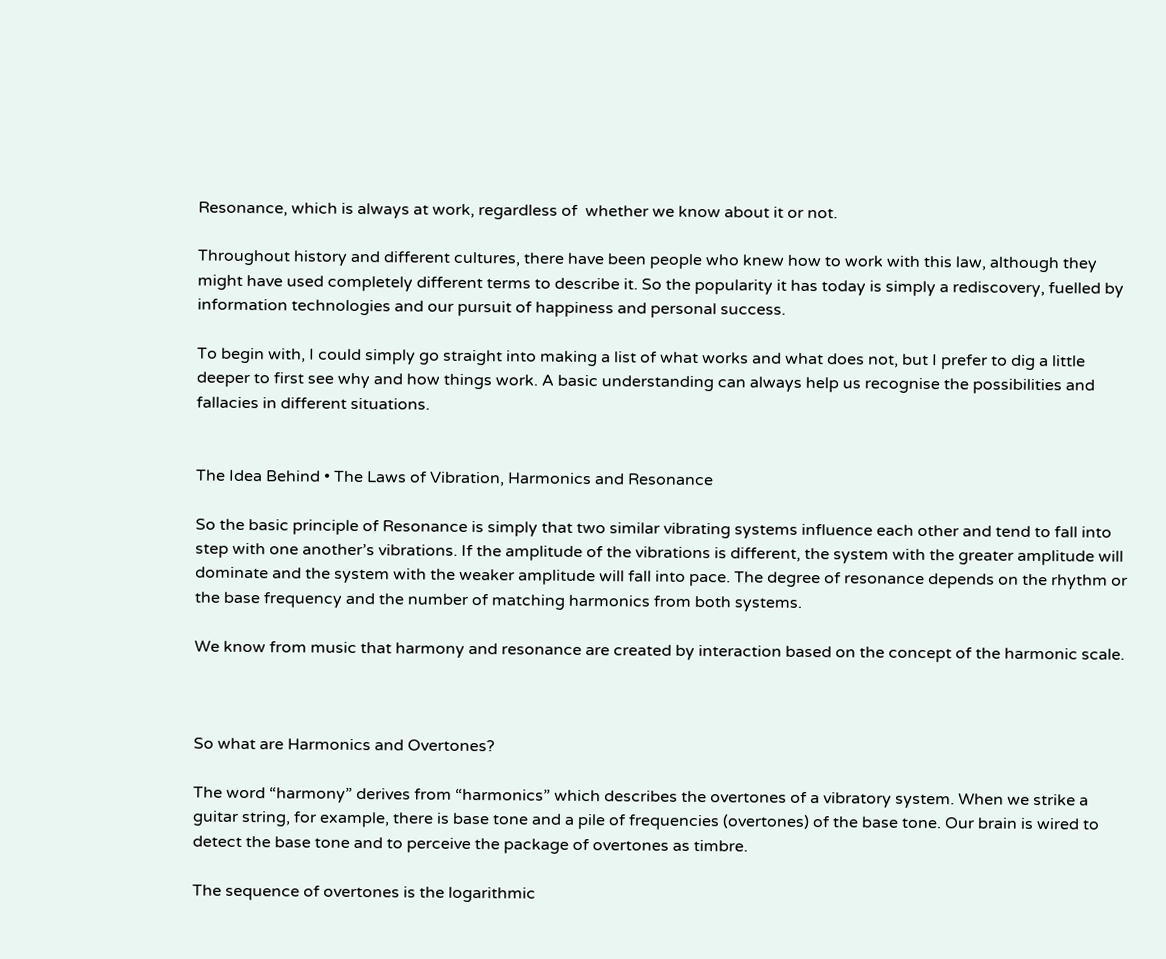Resonance, which is always at work, regardless of  whether we know about it or not.

Throughout history and different cultures, there have been people who knew how to work with this law, although they might have used completely different terms to describe it. So the popularity it has today is simply a rediscovery, fuelled by  information technologies and our pursuit of happiness and personal success.

To begin with, I could simply go straight into making a list of what works and what does not, but I prefer to dig a little deeper to first see why and how things work. A basic understanding can always help us recognise the possibilities and fallacies in different situations.


The Idea Behind • The Laws of Vibration, Harmonics and Resonance

So the basic principle of Resonance is simply that two similar vibrating systems influence each other and tend to fall into step with one another’s vibrations. If the amplitude of the vibrations is different, the system with the greater amplitude will dominate and the system with the weaker amplitude will fall into pace. The degree of resonance depends on the rhythm or the base frequency and the number of matching harmonics from both systems.

We know from music that harmony and resonance are created by interaction based on the concept of the harmonic scale.



So what are Harmonics and Overtones?

The word “harmony” derives from “harmonics” which describes the overtones of a vibratory system. When we strike a guitar string, for example, there is base tone and a pile of frequencies (overtones) of the base tone. Our brain is wired to detect the base tone and to perceive the package of overtones as timbre.

The sequence of overtones is the logarithmic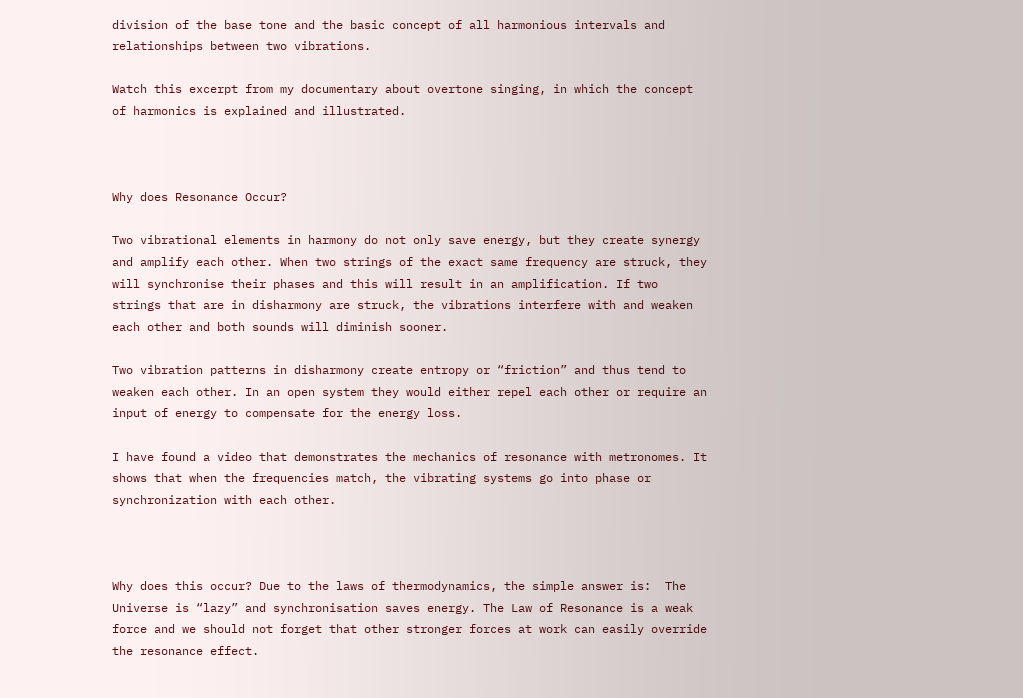division of the base tone and the basic concept of all harmonious intervals and relationships between two vibrations.

Watch this excerpt from my documentary about overtone singing, in which the concept of harmonics is explained and illustrated.



Why does Resonance Occur?

Two vibrational elements in harmony do not only save energy, but they create synergy and amplify each other. When two strings of the exact same frequency are struck, they will synchronise their phases and this will result in an amplification. If two strings that are in disharmony are struck, the vibrations interfere with and weaken each other and both sounds will diminish sooner.

Two vibration patterns in disharmony create entropy or “friction” and thus tend to weaken each other. In an open system they would either repel each other or require an input of energy to compensate for the energy loss.

I have found a video that demonstrates the mechanics of resonance with metronomes. It shows that when the frequencies match, the vibrating systems go into phase or synchronization with each other.



Why does this occur? Due to the laws of thermodynamics, the simple answer is:  The Universe is “lazy” and synchronisation saves energy. The Law of Resonance is a weak force and we should not forget that other stronger forces at work can easily override the resonance effect.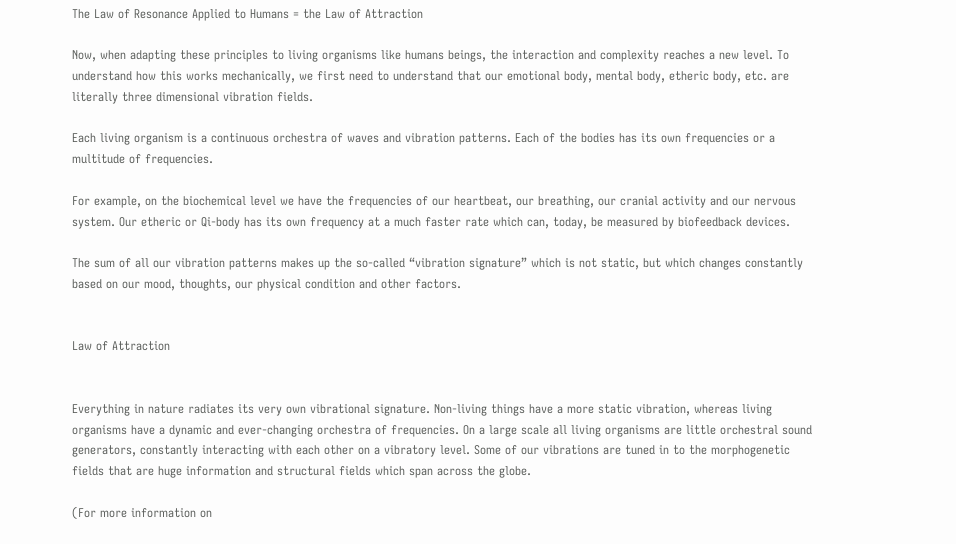The Law of Resonance Applied to Humans = the Law of Attraction

Now, when adapting these principles to living organisms like humans beings, the interaction and complexity reaches a new level. To understand how this works mechanically, we first need to understand that our emotional body, mental body, etheric body, etc. are literally three dimensional vibration fields.

Each living organism is a continuous orchestra of waves and vibration patterns. Each of the bodies has its own frequencies or a multitude of frequencies.

For example, on the biochemical level we have the frequencies of our heartbeat, our breathing, our cranial activity and our nervous system. Our etheric or Qi-body has its own frequency at a much faster rate which can, today, be measured by biofeedback devices.

The sum of all our vibration patterns makes up the so-called “vibration signature” which is not static, but which changes constantly based on our mood, thoughts, our physical condition and other factors.


Law of Attraction


Everything in nature radiates its very own vibrational signature. Non-living things have a more static vibration, whereas living organisms have a dynamic and ever-changing orchestra of frequencies. On a large scale all living organisms are little orchestral sound generators, constantly interacting with each other on a vibratory level. Some of our vibrations are tuned in to the morphogenetic fields that are huge information and structural fields which span across the globe.

(For more information on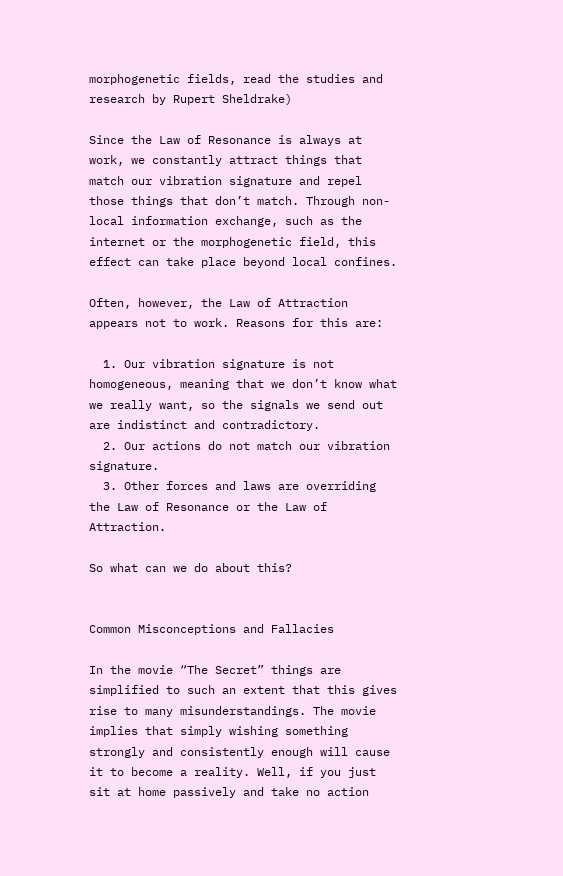morphogenetic fields, read the studies and research by Rupert Sheldrake)

Since the Law of Resonance is always at work, we constantly attract things that match our vibration signature and repel those things that don’t match. Through non-local information exchange, such as the internet or the morphogenetic field, this effect can take place beyond local confines.

Often, however, the Law of Attraction appears not to work. Reasons for this are:

  1. Our vibration signature is not homogeneous, meaning that we don’t know what we really want, so the signals we send out are indistinct and contradictory.
  2. Our actions do not match our vibration signature.
  3. Other forces and laws are overriding the Law of Resonance or the Law of Attraction.

So what can we do about this?


Common Misconceptions and Fallacies

In the movie “The Secret” things are simplified to such an extent that this gives rise to many misunderstandings. The movie implies that simply wishing something strongly and consistently enough will cause it to become a reality. Well, if you just sit at home passively and take no action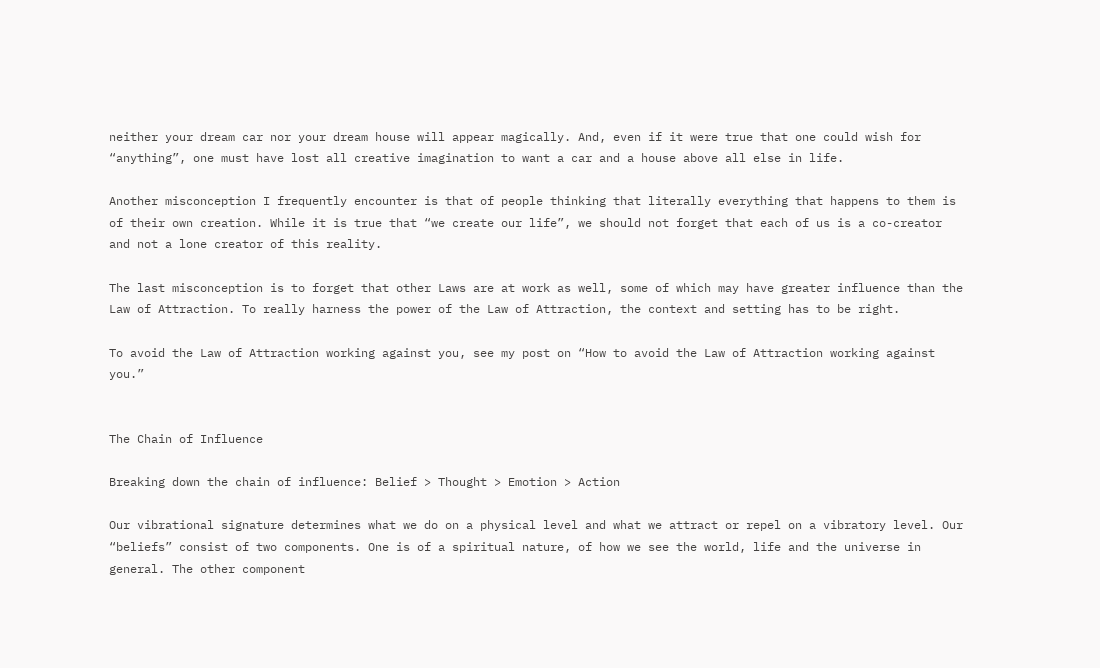neither your dream car nor your dream house will appear magically. And, even if it were true that one could wish for “anything”, one must have lost all creative imagination to want a car and a house above all else in life.

Another misconception I frequently encounter is that of people thinking that literally everything that happens to them is of their own creation. While it is true that “we create our life”, we should not forget that each of us is a co-creator and not a lone creator of this reality.

The last misconception is to forget that other Laws are at work as well, some of which may have greater influence than the Law of Attraction. To really harness the power of the Law of Attraction, the context and setting has to be right.

To avoid the Law of Attraction working against you, see my post on “How to avoid the Law of Attraction working against you.”


The Chain of Influence

Breaking down the chain of influence: Belief > Thought > Emotion > Action

Our vibrational signature determines what we do on a physical level and what we attract or repel on a vibratory level. Our “beliefs” consist of two components. One is of a spiritual nature, of how we see the world, life and the universe in general. The other component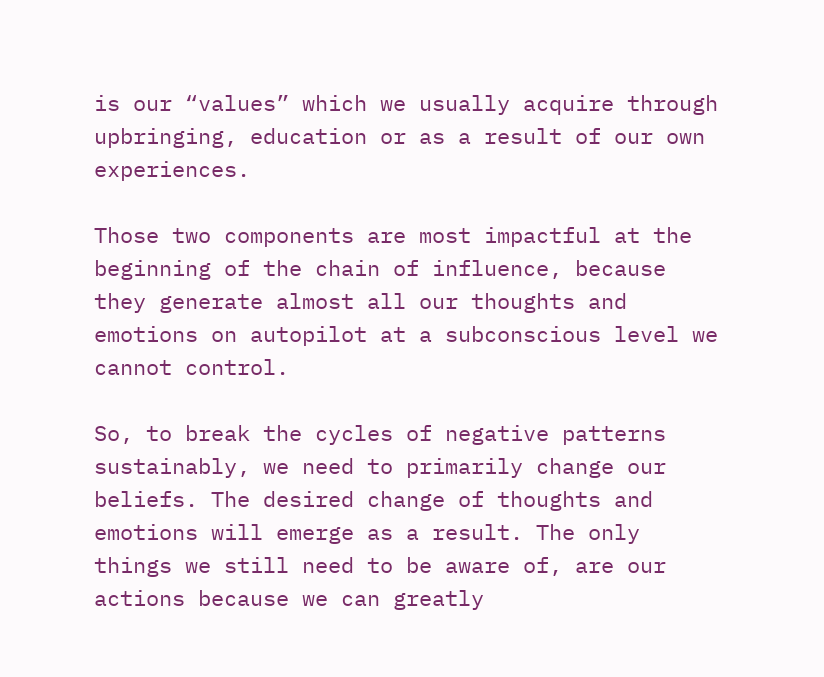is our “values” which we usually acquire through upbringing, education or as a result of our own experiences.

Those two components are most impactful at the beginning of the chain of influence, because they generate almost all our thoughts and emotions on autopilot at a subconscious level we cannot control.

So, to break the cycles of negative patterns sustainably, we need to primarily change our beliefs. The desired change of thoughts and emotions will emerge as a result. The only things we still need to be aware of, are our actions because we can greatly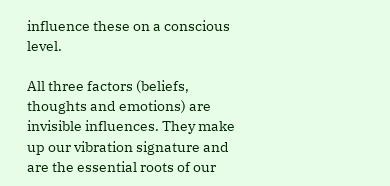influence these on a conscious level.

All three factors (beliefs, thoughts and emotions) are invisible influences. They make up our vibration signature and are the essential roots of our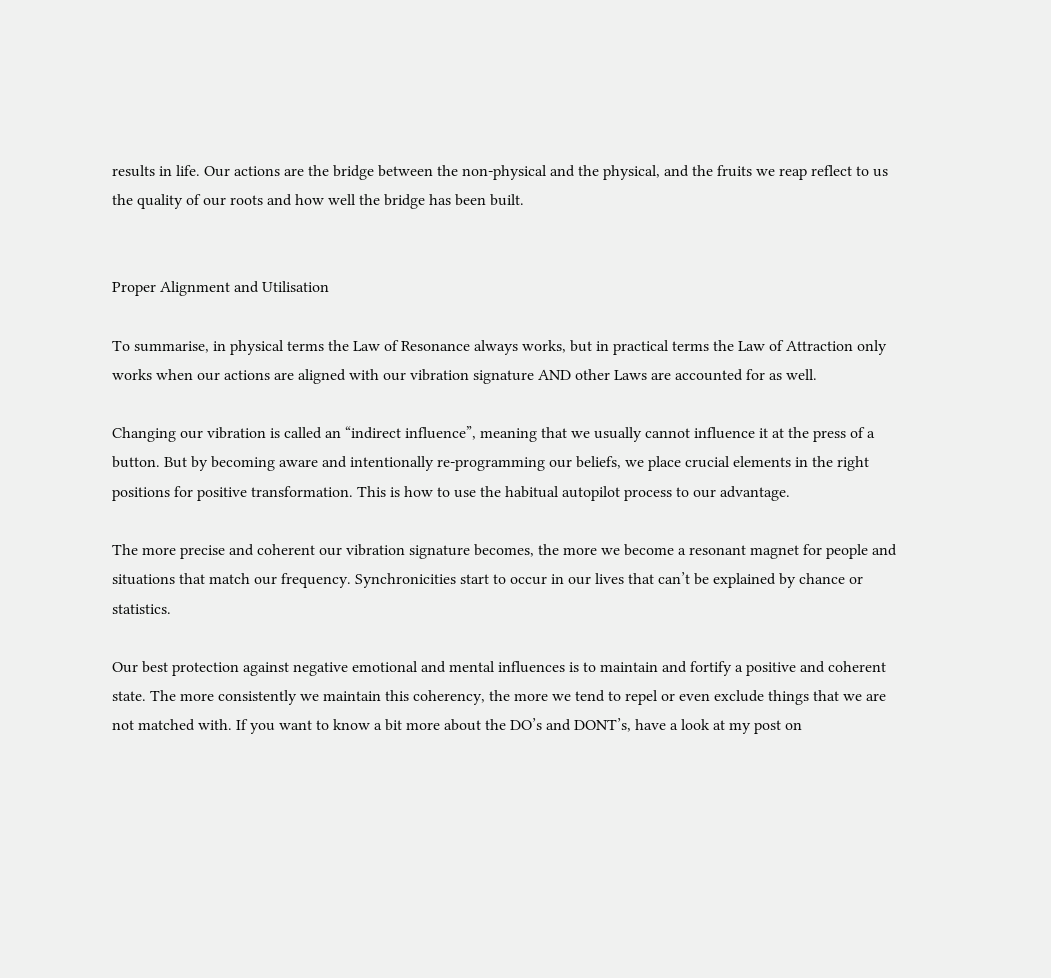results in life. Our actions are the bridge between the non-physical and the physical, and the fruits we reap reflect to us the quality of our roots and how well the bridge has been built.


Proper Alignment and Utilisation

To summarise, in physical terms the Law of Resonance always works, but in practical terms the Law of Attraction only works when our actions are aligned with our vibration signature AND other Laws are accounted for as well.

Changing our vibration is called an “indirect influence”, meaning that we usually cannot influence it at the press of a button. But by becoming aware and intentionally re-programming our beliefs, we place crucial elements in the right positions for positive transformation. This is how to use the habitual autopilot process to our advantage.

The more precise and coherent our vibration signature becomes, the more we become a resonant magnet for people and situations that match our frequency. Synchronicities start to occur in our lives that can’t be explained by chance or statistics.

Our best protection against negative emotional and mental influences is to maintain and fortify a positive and coherent state. The more consistently we maintain this coherency, the more we tend to repel or even exclude things that we are not matched with. If you want to know a bit more about the DO’s and DONT’s, have a look at my post on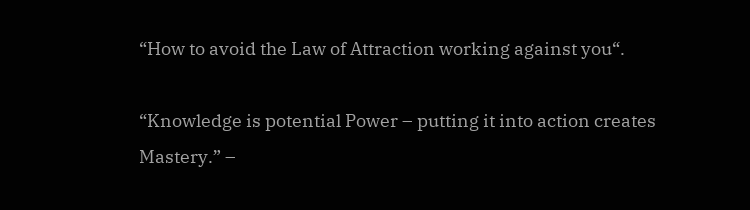“How to avoid the Law of Attraction working against you“.

“Knowledge is potential Power – putting it into action creates Mastery.” –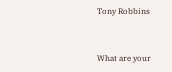Tony Robbins


What are your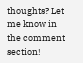thoughts? Let me know in the comment section!